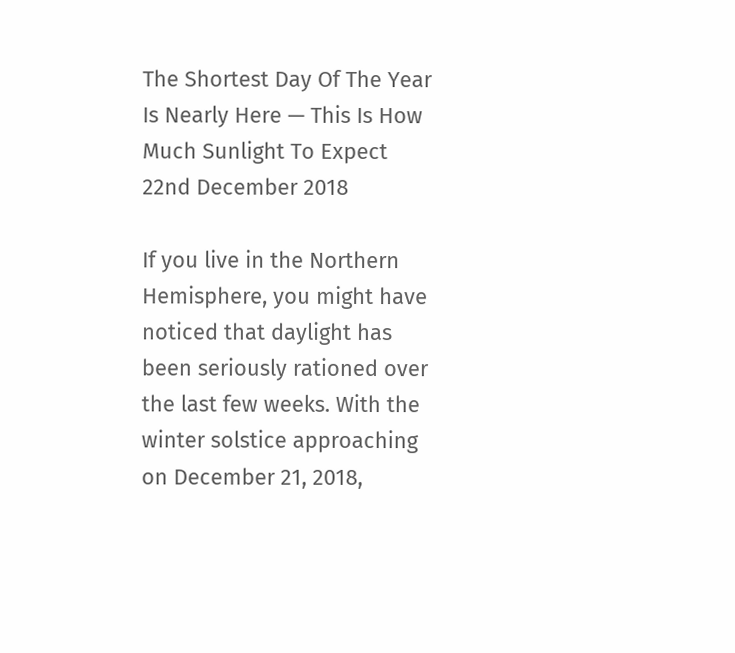The Shortest Day Of The Year Is Nearly Here — This Is How Much Sunlight To Expect
22nd December 2018

If you live in the Northern Hemisphere, you might have noticed that daylight has been seriously rationed over the last few weeks. With the winter solstice approaching on December 21, 2018,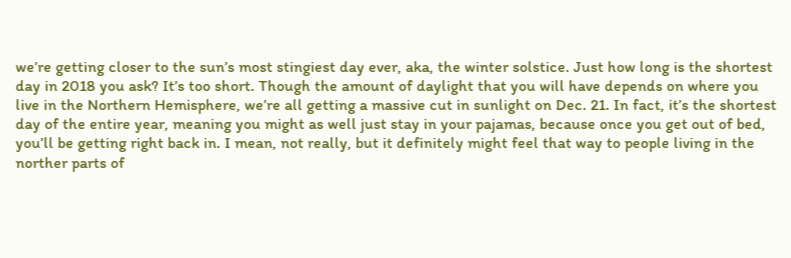we’re getting closer to the sun’s most stingiest day ever, aka, the winter solstice. Just how long is the shortest day in 2018 you ask? It’s too short. Though the amount of daylight that you will have depends on where you live in the Northern Hemisphere, we’re all getting a massive cut in sunlight on Dec. 21. In fact, it’s the shortest day of the entire year, meaning you might as well just stay in your pajamas, because once you get out of bed, you’ll be getting right back in. I mean, not really, but it definitely might feel that way to people living in the norther parts of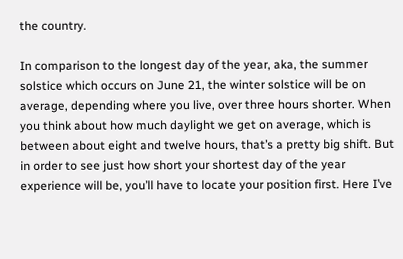the country.

In comparison to the longest day of the year, aka, the summer solstice which occurs on June 21, the winter solstice will be on average, depending where you live, over three hours shorter. When you think about how much daylight we get on average, which is between about eight and twelve hours, that’s a pretty big shift. But in order to see just how short your shortest day of the year experience will be, you’ll have to locate your position first. Here I’ve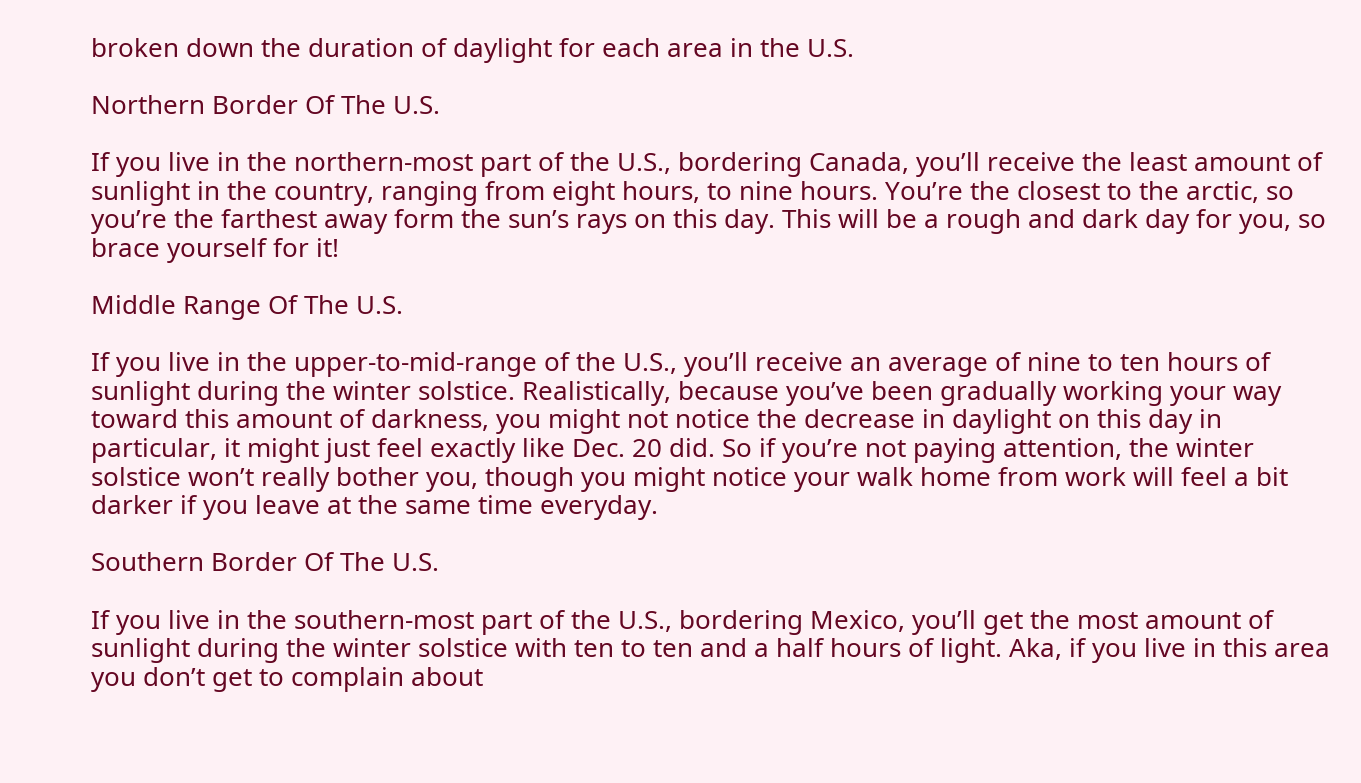broken down the duration of daylight for each area in the U.S.

Northern Border Of The U.S.

If you live in the northern-most part of the U.S., bordering Canada, you’ll receive the least amount of sunlight in the country, ranging from eight hours, to nine hours. You’re the closest to the arctic, so you’re the farthest away form the sun’s rays on this day. This will be a rough and dark day for you, so brace yourself for it!

Middle Range Of The U.S.

If you live in the upper-to-mid-range of the U.S., you’ll receive an average of nine to ten hours of sunlight during the winter solstice. Realistically, because you’ve been gradually working your way toward this amount of darkness, you might not notice the decrease in daylight on this day in particular, it might just feel exactly like Dec. 20 did. So if you’re not paying attention, the winter solstice won’t really bother you, though you might notice your walk home from work will feel a bit darker if you leave at the same time everyday.

Southern Border Of The U.S.

If you live in the southern-most part of the U.S., bordering Mexico, you’ll get the most amount of sunlight during the winter solstice with ten to ten and a half hours of light. Aka, if you live in this area you don’t get to complain about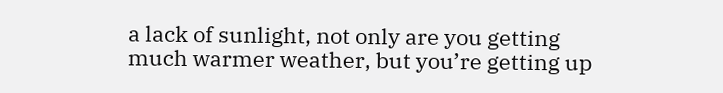a lack of sunlight, not only are you getting much warmer weather, but you’re getting up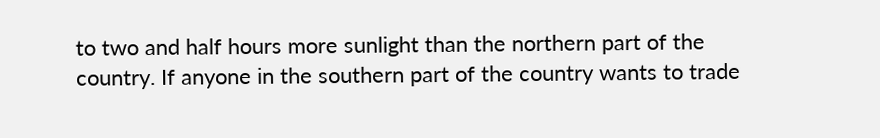to two and half hours more sunlight than the northern part of the country. If anyone in the southern part of the country wants to trade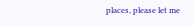places, please let me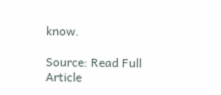know.

Source: Read Full Article